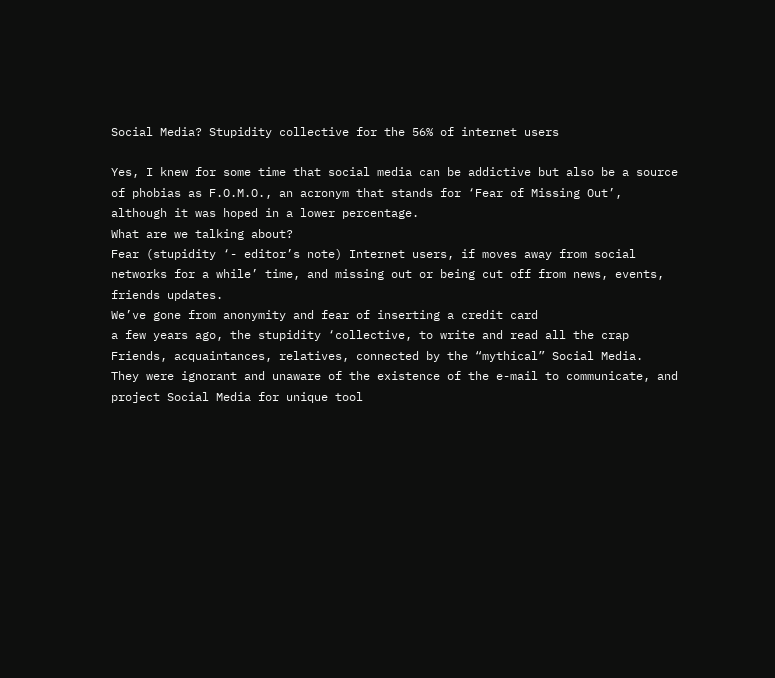Social Media? Stupidity collective for the 56% of internet users

Yes, I knew for some time that social media can be addictive but also be a source of phobias as F.O.M.O., an acronym that stands for ‘Fear of Missing Out’, although it was hoped in a lower percentage.
What are we talking about?
Fear (stupidity ‘- editor’s note) Internet users, if moves away from social networks for a while’ time, and missing out or being cut off from news, events, friends updates.
We’ve gone from anonymity and fear of inserting a credit card
a few years ago, the stupidity ‘collective, to write and read all the crap
Friends, acquaintances, relatives, connected by the “mythical” Social Media.
They were ignorant and unaware of the existence of the e-mail to communicate, and project Social Media for unique tool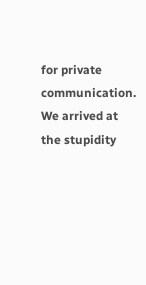for private communication.
We arrived at the stupidity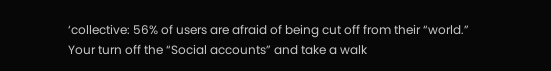‘collective: 56% of users are afraid of being cut off from their “world.”
Your turn off the “Social accounts” and take a walk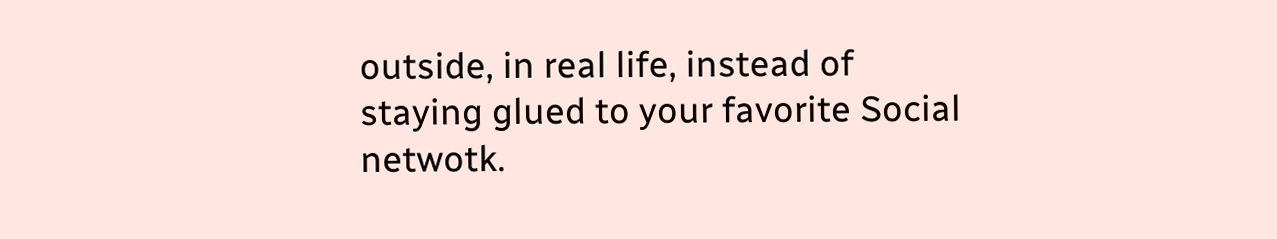outside, in real life, instead of staying glued to your favorite Social netwotk.